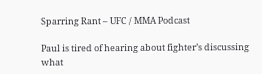Sparring Rant – UFC / MMA Podcast

Paul is tired of hearing about fighter’s discussing what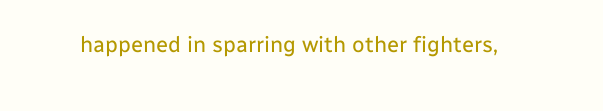happened in sparring with other fighters,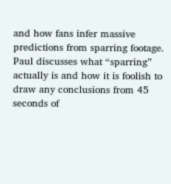and how fans infer massive predictions from sparring footage. Paul discusses what “sparring” actually is and how it is foolish to draw any conclusions from 45 seconds of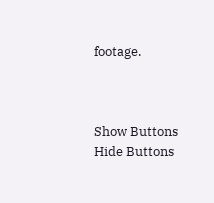footage.



Show Buttons
Hide Buttons